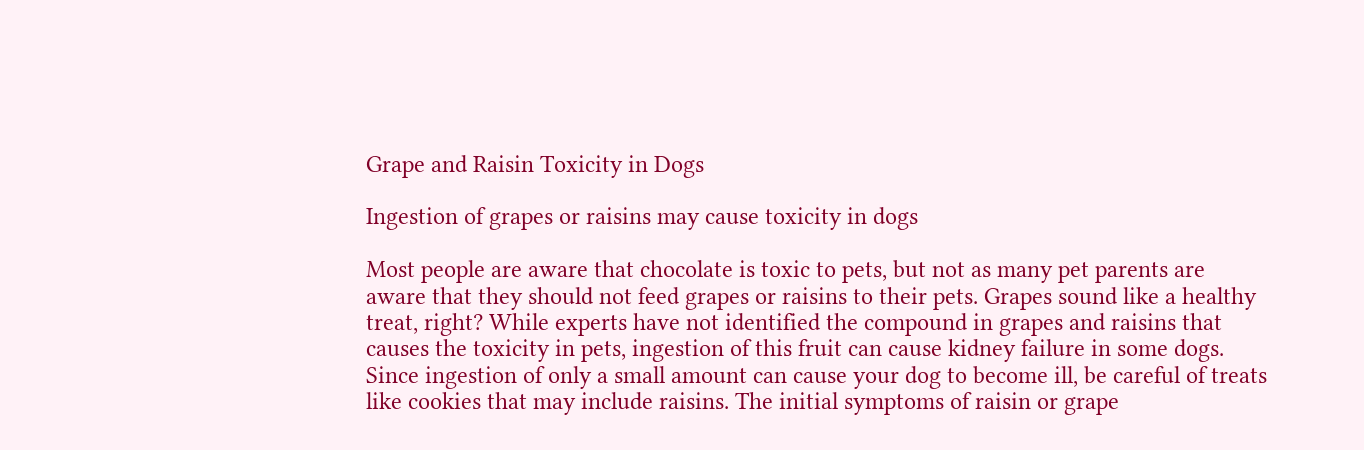Grape and Raisin Toxicity in Dogs

Ingestion of grapes or raisins may cause toxicity in dogs

Most people are aware that chocolate is toxic to pets, but not as many pet parents are aware that they should not feed grapes or raisins to their pets. Grapes sound like a healthy treat, right? While experts have not identified the compound in grapes and raisins that causes the toxicity in pets, ingestion of this fruit can cause kidney failure in some dogs. Since ingestion of only a small amount can cause your dog to become ill, be careful of treats like cookies that may include raisins. The initial symptoms of raisin or grape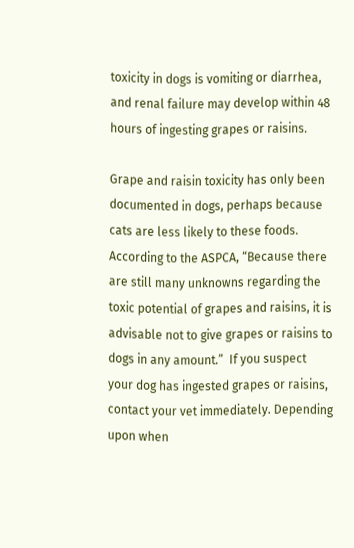toxicity in dogs is vomiting or diarrhea, and renal failure may develop within 48 hours of ingesting grapes or raisins.

Grape and raisin toxicity has only been documented in dogs, perhaps because cats are less likely to these foods. According to the ASPCA, “Because there are still many unknowns regarding the toxic potential of grapes and raisins, it is advisable not to give grapes or raisins to dogs in any amount.”  If you suspect your dog has ingested grapes or raisins, contact your vet immediately. Depending upon when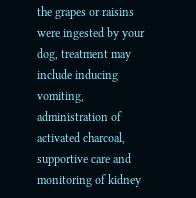the grapes or raisins were ingested by your dog, treatment may include inducing vomiting, administration of activated charcoal, supportive care and monitoring of kidney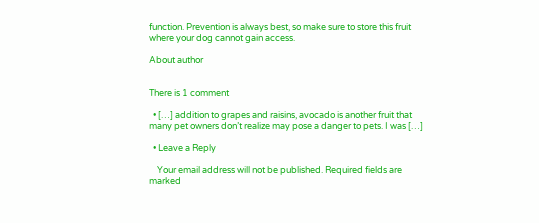function. Prevention is always best, so make sure to store this fruit where your dog cannot gain access.

About author


There is 1 comment

  • […] addition to grapes and raisins, avocado is another fruit that many pet owners don’t realize may pose a danger to pets. I was […]

  • Leave a Reply

    Your email address will not be published. Required fields are marked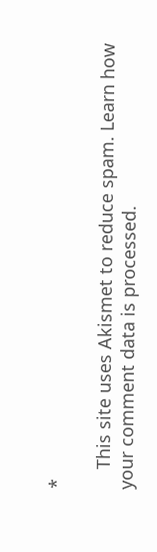*

    This site uses Akismet to reduce spam. Learn how your comment data is processed.